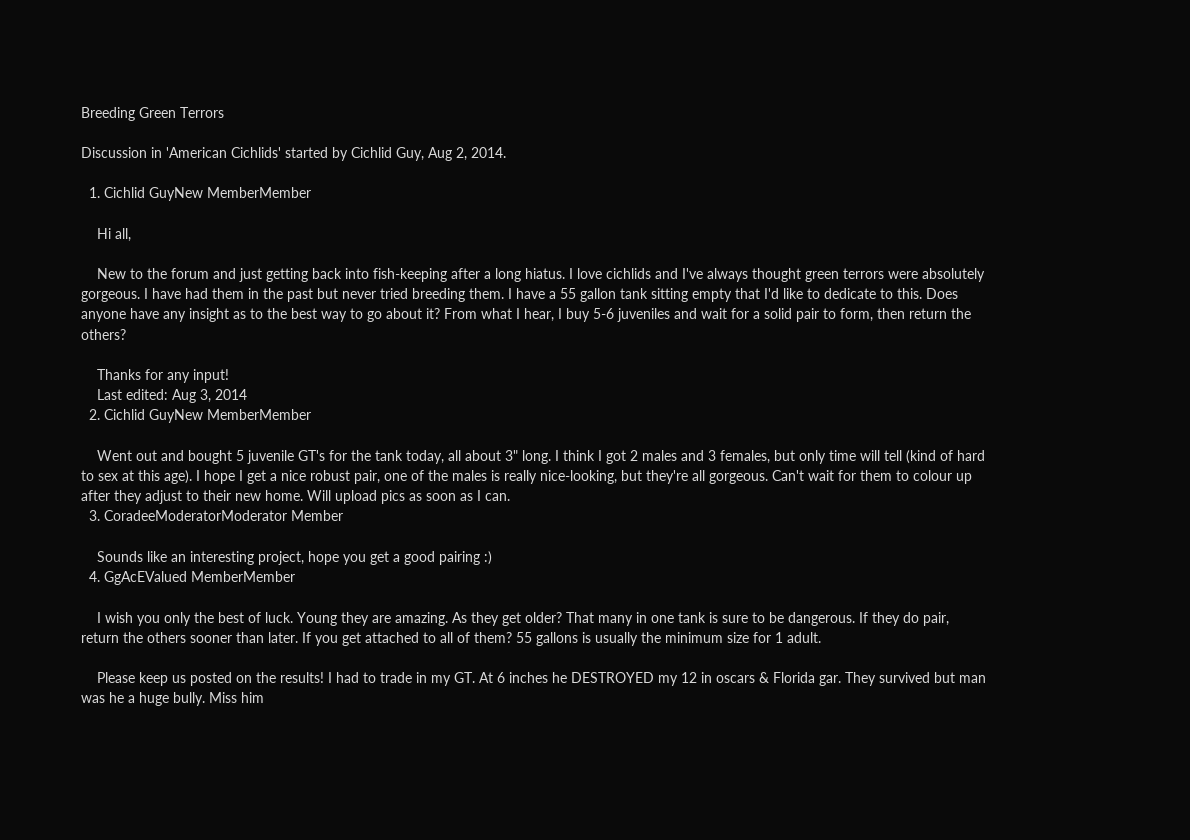Breeding Green Terrors

Discussion in 'American Cichlids' started by Cichlid Guy, Aug 2, 2014.

  1. Cichlid GuyNew MemberMember

    Hi all,

    New to the forum and just getting back into fish-keeping after a long hiatus. I love cichlids and I've always thought green terrors were absolutely gorgeous. I have had them in the past but never tried breeding them. I have a 55 gallon tank sitting empty that I'd like to dedicate to this. Does anyone have any insight as to the best way to go about it? From what I hear, I buy 5-6 juveniles and wait for a solid pair to form, then return the others?

    Thanks for any input!
    Last edited: Aug 3, 2014
  2. Cichlid GuyNew MemberMember

    Went out and bought 5 juvenile GT's for the tank today, all about 3" long. I think I got 2 males and 3 females, but only time will tell (kind of hard to sex at this age). I hope I get a nice robust pair, one of the males is really nice-looking, but they're all gorgeous. Can't wait for them to colour up after they adjust to their new home. Will upload pics as soon as I can.
  3. CoradeeModeratorModerator Member

    Sounds like an interesting project, hope you get a good pairing :)
  4. GgAcEValued MemberMember

    I wish you only the best of luck. Young they are amazing. As they get older? That many in one tank is sure to be dangerous. If they do pair, return the others sooner than later. If you get attached to all of them? 55 gallons is usually the minimum size for 1 adult.

    Please keep us posted on the results! I had to trade in my GT. At 6 inches he DESTROYED my 12 in oscars & Florida gar. They survived but man was he a huge bully. Miss him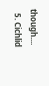though....
  5. Cichlid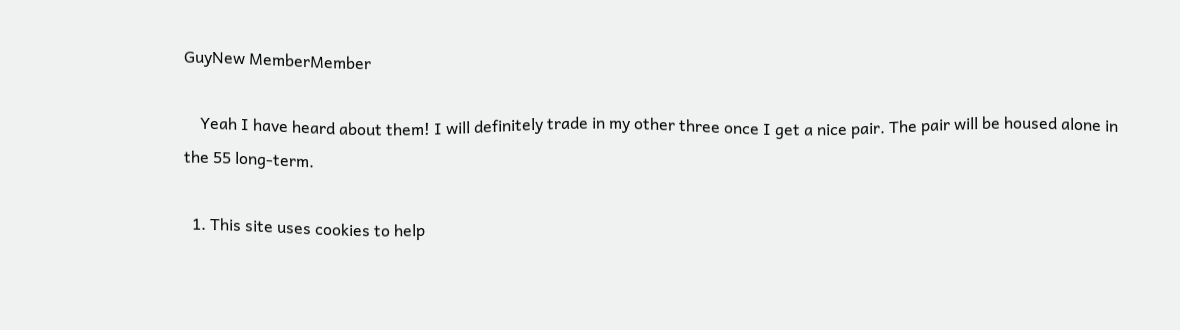GuyNew MemberMember

    Yeah I have heard about them! I will definitely trade in my other three once I get a nice pair. The pair will be housed alone in the 55 long-term.

  1. This site uses cookies to help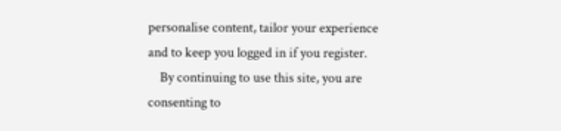personalise content, tailor your experience and to keep you logged in if you register.
    By continuing to use this site, you are consenting to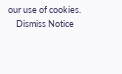our use of cookies.
    Dismiss Notice